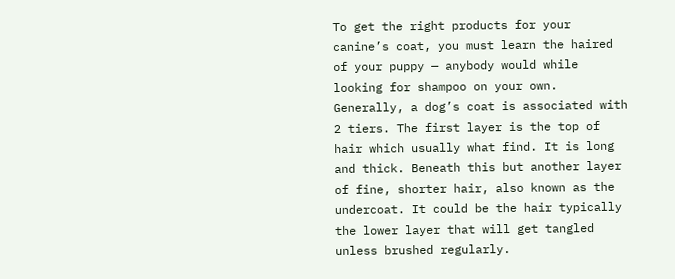To get the right products for your canine’s coat, you must learn the haired of your puppy — anybody would while looking for shampoo on your own. Generally, a dog’s coat is associated with 2 tiers. The first layer is the top of hair which usually what find. It is long and thick. Beneath this but another layer of fine, shorter hair, also known as the undercoat. It could be the hair typically the lower layer that will get tangled unless brushed regularly.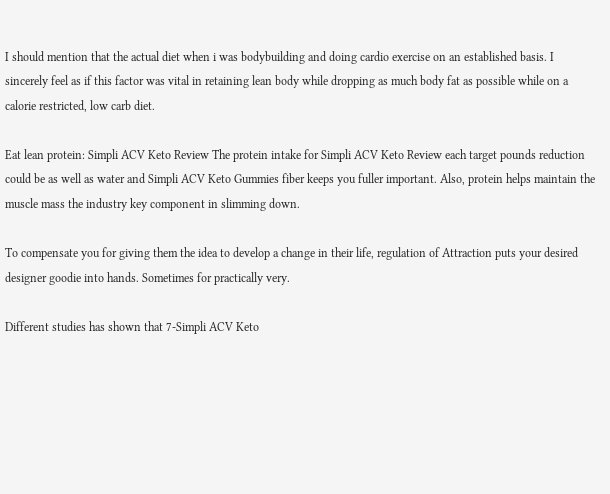I should mention that the actual diet when i was bodybuilding and doing cardio exercise on an established basis. I sincerely feel as if this factor was vital in retaining lean body while dropping as much body fat as possible while on a calorie restricted, low carb diet.

Eat lean protein: Simpli ACV Keto Review The protein intake for Simpli ACV Keto Review each target pounds reduction could be as well as water and Simpli ACV Keto Gummies fiber keeps you fuller important. Also, protein helps maintain the muscle mass the industry key component in slimming down.

To compensate you for giving them the idea to develop a change in their life, regulation of Attraction puts your desired designer goodie into hands. Sometimes for practically very.

Different studies has shown that 7-Simpli ACV Keto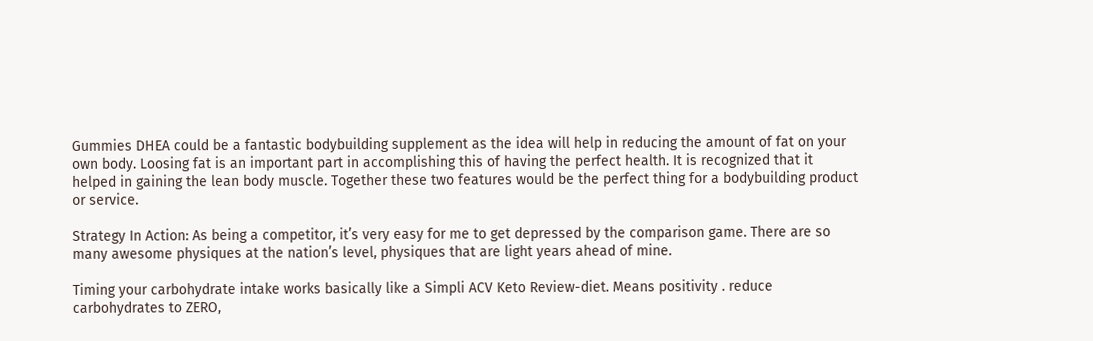Gummies DHEA could be a fantastic bodybuilding supplement as the idea will help in reducing the amount of fat on your own body. Loosing fat is an important part in accomplishing this of having the perfect health. It is recognized that it helped in gaining the lean body muscle. Together these two features would be the perfect thing for a bodybuilding product or service.

Strategy In Action: As being a competitor, it’s very easy for me to get depressed by the comparison game. There are so many awesome physiques at the nation’s level, physiques that are light years ahead of mine.

Timing your carbohydrate intake works basically like a Simpli ACV Keto Review-diet. Means positivity . reduce carbohydrates to ZERO,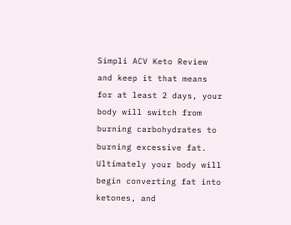Simpli ACV Keto Review and keep it that means for at least 2 days, your body will switch from burning carbohydrates to burning excessive fat. Ultimately your body will begin converting fat into ketones, and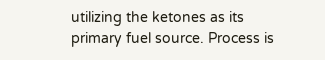utilizing the ketones as its primary fuel source. Process is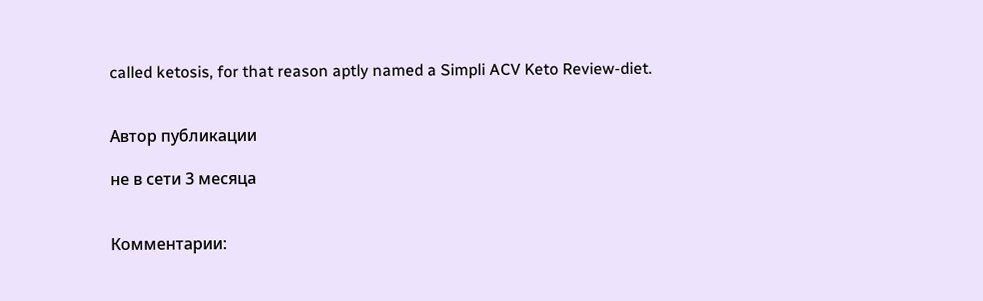called ketosis, for that reason aptly named a Simpli ACV Keto Review-diet.


Автор публикации

не в сети 3 месяца


Комментарии: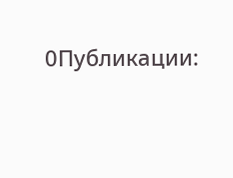0Публикации: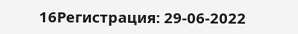16Регистрация: 29-06-2022